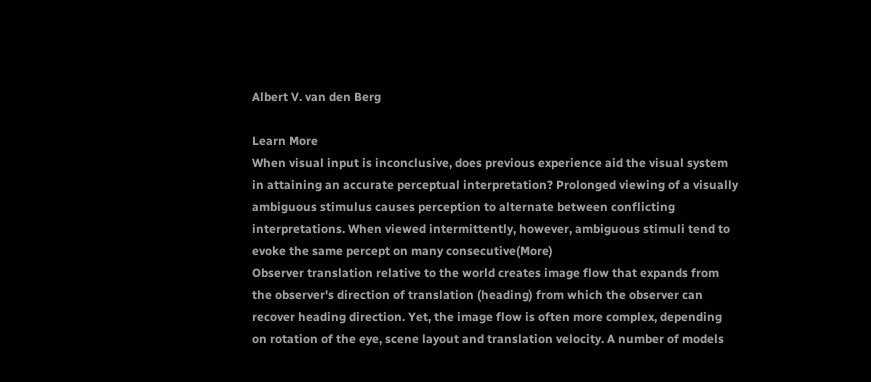Albert V. van den Berg

Learn More
When visual input is inconclusive, does previous experience aid the visual system in attaining an accurate perceptual interpretation? Prolonged viewing of a visually ambiguous stimulus causes perception to alternate between conflicting interpretations. When viewed intermittently, however, ambiguous stimuli tend to evoke the same percept on many consecutive(More)
Observer translation relative to the world creates image flow that expands from the observer's direction of translation (heading) from which the observer can recover heading direction. Yet, the image flow is often more complex, depending on rotation of the eye, scene layout and translation velocity. A number of models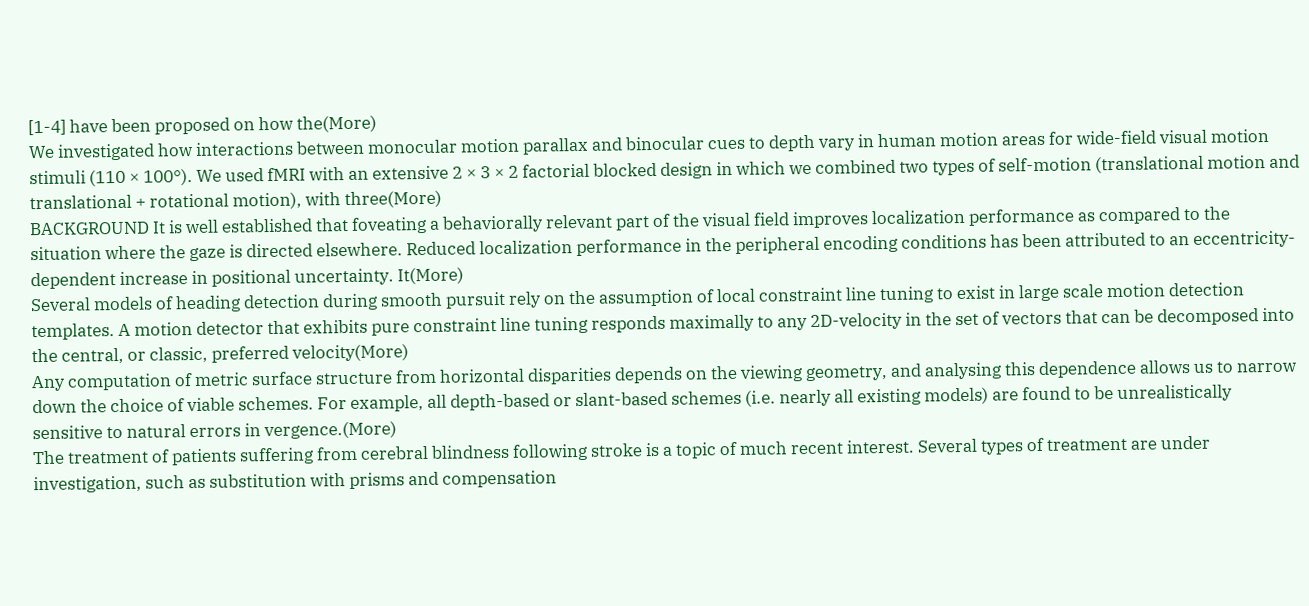[1-4] have been proposed on how the(More)
We investigated how interactions between monocular motion parallax and binocular cues to depth vary in human motion areas for wide-field visual motion stimuli (110 × 100°). We used fMRI with an extensive 2 × 3 × 2 factorial blocked design in which we combined two types of self-motion (translational motion and translational + rotational motion), with three(More)
BACKGROUND It is well established that foveating a behaviorally relevant part of the visual field improves localization performance as compared to the situation where the gaze is directed elsewhere. Reduced localization performance in the peripheral encoding conditions has been attributed to an eccentricity-dependent increase in positional uncertainty. It(More)
Several models of heading detection during smooth pursuit rely on the assumption of local constraint line tuning to exist in large scale motion detection templates. A motion detector that exhibits pure constraint line tuning responds maximally to any 2D-velocity in the set of vectors that can be decomposed into the central, or classic, preferred velocity(More)
Any computation of metric surface structure from horizontal disparities depends on the viewing geometry, and analysing this dependence allows us to narrow down the choice of viable schemes. For example, all depth-based or slant-based schemes (i.e. nearly all existing models) are found to be unrealistically sensitive to natural errors in vergence.(More)
The treatment of patients suffering from cerebral blindness following stroke is a topic of much recent interest. Several types of treatment are under investigation, such as substitution with prisms and compensation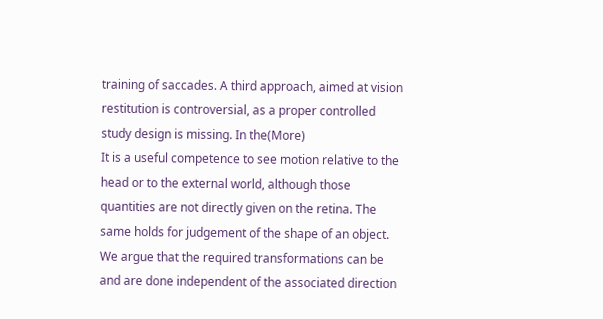training of saccades. A third approach, aimed at vision restitution is controversial, as a proper controlled study design is missing. In the(More)
It is a useful competence to see motion relative to the head or to the external world, although those quantities are not directly given on the retina. The same holds for judgement of the shape of an object. We argue that the required transformations can be and are done independent of the associated direction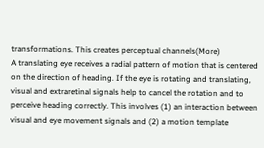transformations. This creates perceptual channels(More)
A translating eye receives a radial pattern of motion that is centered on the direction of heading. If the eye is rotating and translating, visual and extraretinal signals help to cancel the rotation and to perceive heading correctly. This involves (1) an interaction between visual and eye movement signals and (2) a motion template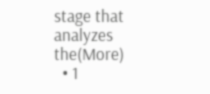stage that analyzes the(More)
  • 1